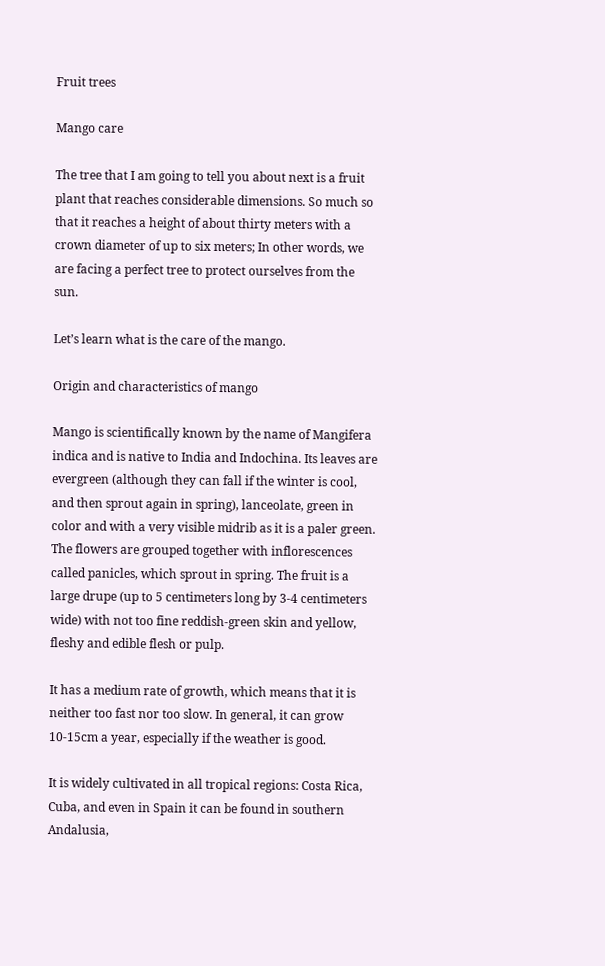Fruit trees

Mango care

The tree that I am going to tell you about next is a fruit plant that reaches considerable dimensions. So much so that it reaches a height of about thirty meters with a crown diameter of up to six meters; In other words, we are facing a perfect tree to protect ourselves from the sun.

Let’s learn what is the care of the mango.

Origin and characteristics of mango

Mango is scientifically known by the name of Mangifera indica and is native to India and Indochina. Its leaves are evergreen (although they can fall if the winter is cool, and then sprout again in spring), lanceolate, green in color and with a very visible midrib as it is a paler green. The flowers are grouped together with inflorescences called panicles, which sprout in spring. The fruit is a large drupe (up to 5 centimeters long by 3-4 centimeters wide) with not too fine reddish-green skin and yellow, fleshy and edible flesh or pulp.

It has a medium rate of growth, which means that it is neither too fast nor too slow. In general, it can grow 10-15cm a year, especially if the weather is good.

It is widely cultivated in all tropical regions: Costa Rica, Cuba, and even in Spain it can be found in southern Andalusia,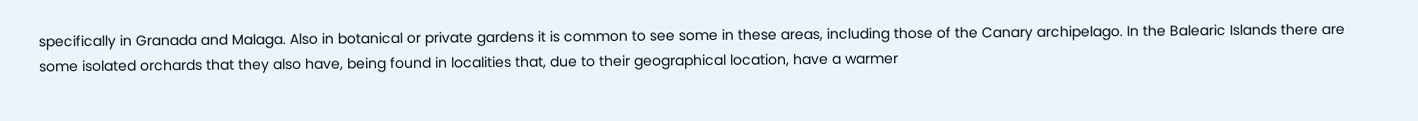specifically in Granada and Malaga. Also in botanical or private gardens it is common to see some in these areas, including those of the Canary archipelago. In the Balearic Islands there are some isolated orchards that they also have, being found in localities that, due to their geographical location, have a warmer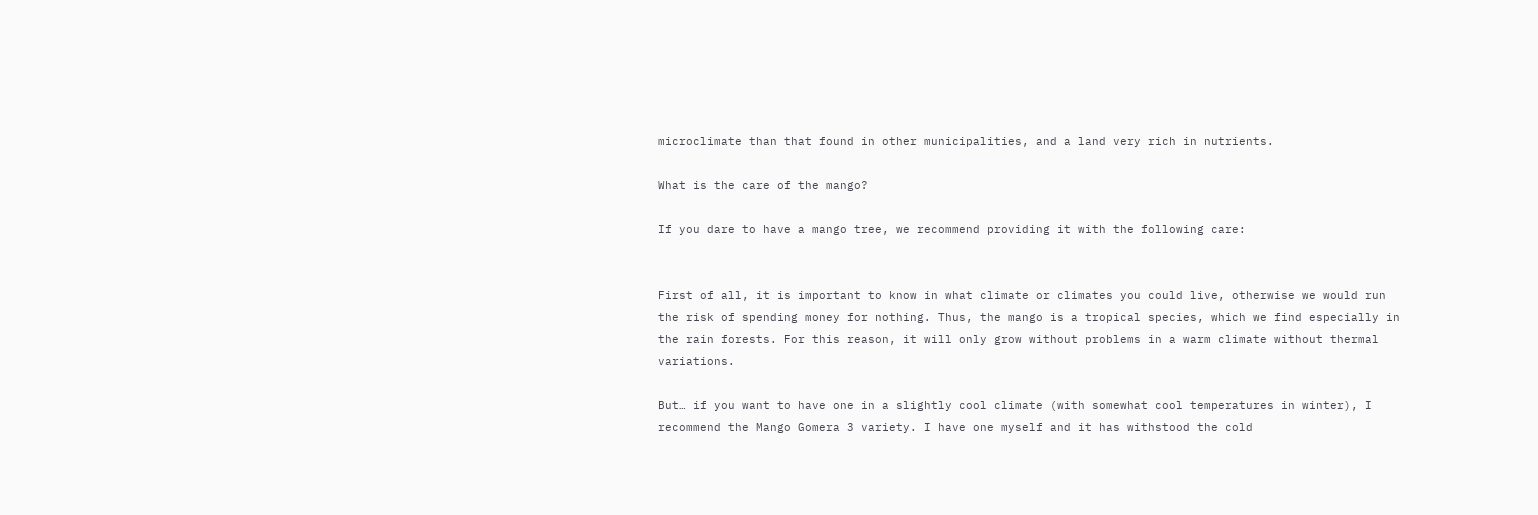microclimate than that found in other municipalities, and a land very rich in nutrients.

What is the care of the mango?

If you dare to have a mango tree, we recommend providing it with the following care:


First of all, it is important to know in what climate or climates you could live, otherwise we would run the risk of spending money for nothing. Thus, the mango is a tropical species, which we find especially in the rain forests. For this reason, it will only grow without problems in a warm climate without thermal variations.

But… if you want to have one in a slightly cool climate (with somewhat cool temperatures in winter), I recommend the Mango Gomera 3 variety. I have one myself and it has withstood the cold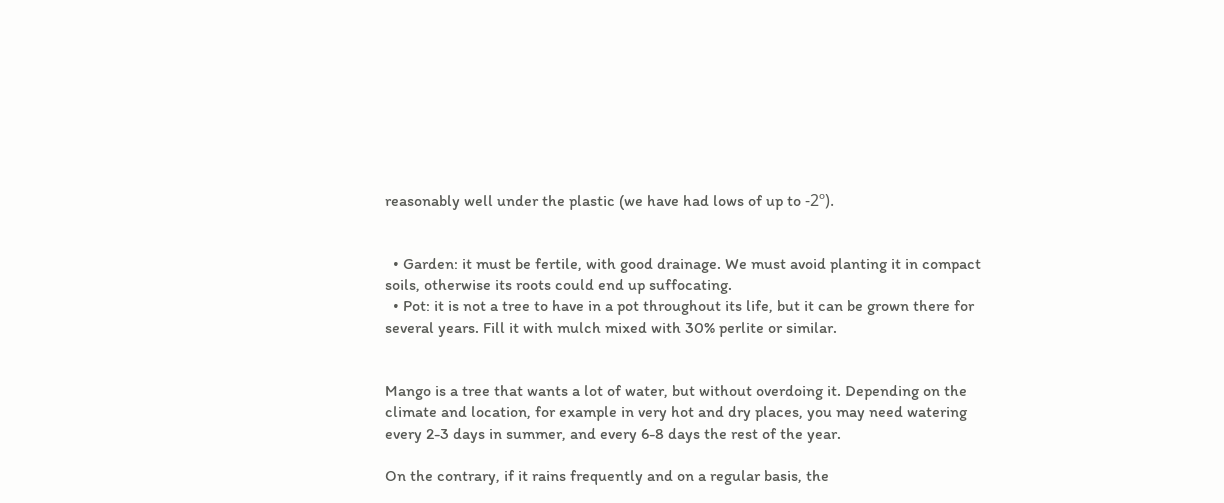reasonably well under the plastic (we have had lows of up to -2º).


  • Garden: it must be fertile, with good drainage. We must avoid planting it in compact soils, otherwise its roots could end up suffocating.
  • Pot: it is not a tree to have in a pot throughout its life, but it can be grown there for several years. Fill it with mulch mixed with 30% perlite or similar.


Mango is a tree that wants a lot of water, but without overdoing it. Depending on the climate and location, for example in very hot and dry places, you may need watering every 2-3 days in summer, and every 6-8 days the rest of the year.

On the contrary, if it rains frequently and on a regular basis, the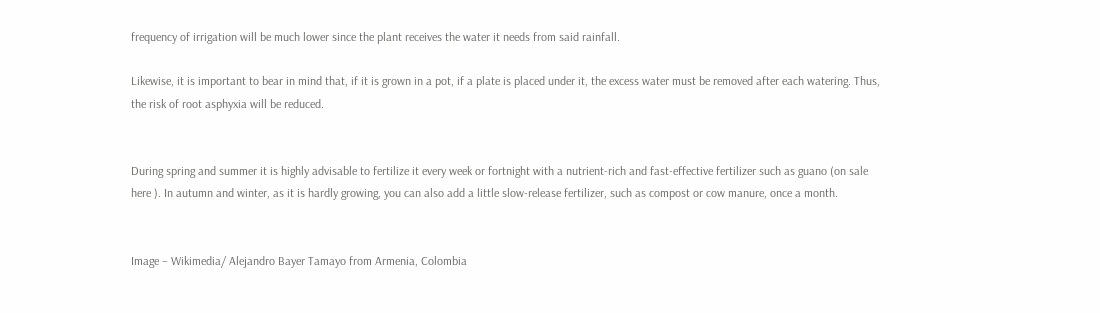frequency of irrigation will be much lower since the plant receives the water it needs from said rainfall.

Likewise, it is important to bear in mind that, if it is grown in a pot, if a plate is placed under it, the excess water must be removed after each watering. Thus, the risk of root asphyxia will be reduced.


During spring and summer it is highly advisable to fertilize it every week or fortnight with a nutrient-rich and fast-effective fertilizer such as guano (on sale here ). In autumn and winter, as it is hardly growing, you can also add a little slow-release fertilizer, such as compost or cow manure, once a month.


Image – Wikimedia/ Alejandro Bayer Tamayo from Armenia, Colombia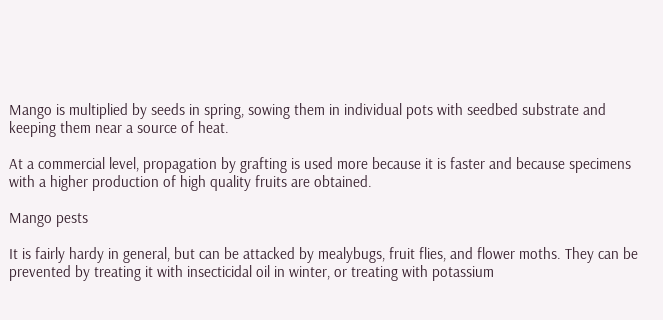Mango is multiplied by seeds in spring, sowing them in individual pots with seedbed substrate and keeping them near a source of heat.

At a commercial level, propagation by grafting is used more because it is faster and because specimens with a higher production of high quality fruits are obtained.

Mango pests

It is fairly hardy in general, but can be attacked by mealybugs, fruit flies, and flower moths. They can be prevented by treating it with insecticidal oil in winter, or treating with potassium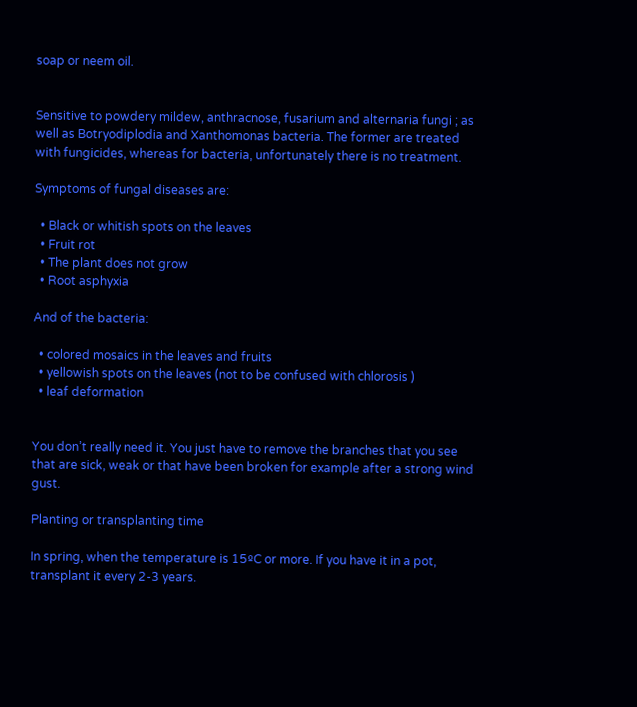soap or neem oil.


Sensitive to powdery mildew, anthracnose, fusarium and alternaria fungi ; as well as Botryodiplodia and Xanthomonas bacteria. The former are treated with fungicides, whereas for bacteria, unfortunately there is no treatment.

Symptoms of fungal diseases are:

  • Black or whitish spots on the leaves
  • Fruit rot
  • The plant does not grow
  • Root asphyxia

And of the bacteria:

  • colored mosaics in the leaves and fruits
  • yellowish spots on the leaves (not to be confused with chlorosis )
  • leaf deformation


You don’t really need it. You just have to remove the branches that you see that are sick, weak or that have been broken for example after a strong wind gust.

Planting or transplanting time

In spring, when the temperature is 15ºC or more. If you have it in a pot, transplant it every 2-3 years.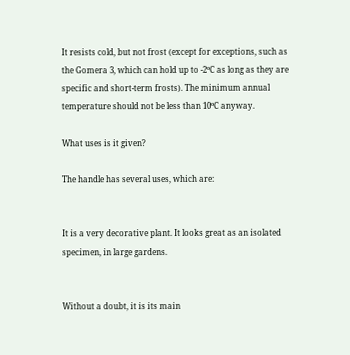It resists cold, but not frost (except for exceptions, such as the Gomera 3, which can hold up to -2ºC as long as they are specific and short-term frosts). The minimum annual temperature should not be less than 10ºC anyway.

What uses is it given?

The handle has several uses, which are:


It is a very decorative plant. It looks great as an isolated specimen, in large gardens.


Without a doubt, it is its main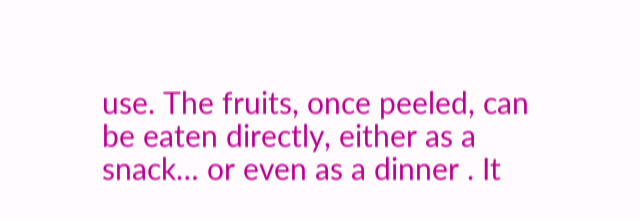use. The fruits, once peeled, can be eaten directly, either as a snack… or even as a dinner . It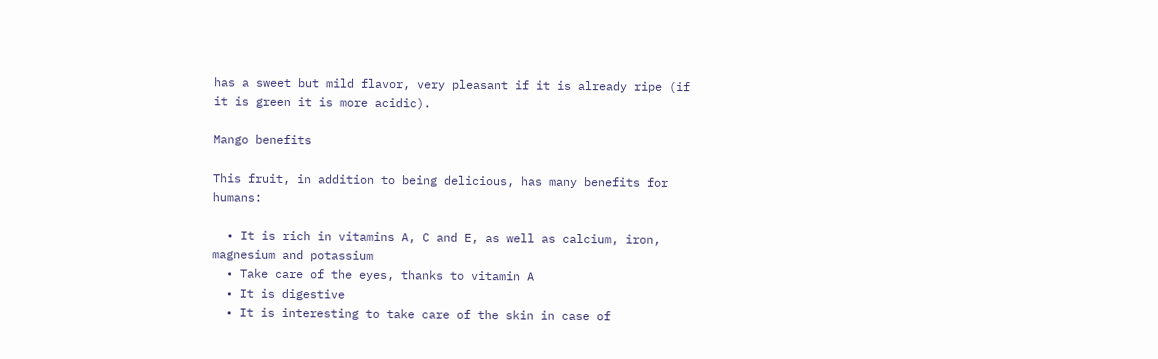has a sweet but mild flavor, very pleasant if it is already ripe (if it is green it is more acidic).

Mango benefits

This fruit, in addition to being delicious, has many benefits for humans:

  • It is rich in vitamins A, C and E, as well as calcium, iron, magnesium and potassium
  • Take care of the eyes, thanks to vitamin A
  • It is digestive
  • It is interesting to take care of the skin in case of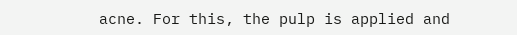acne. For this, the pulp is applied and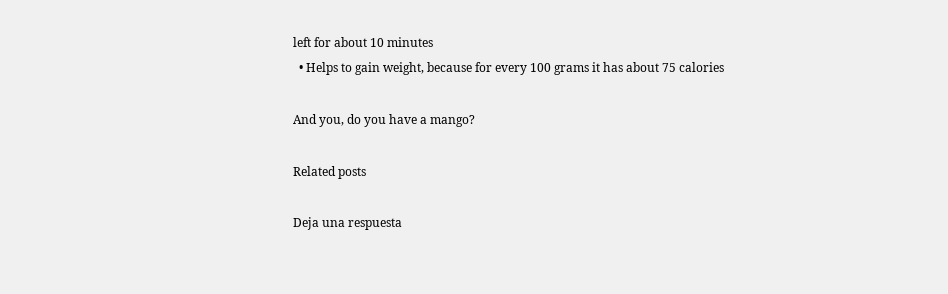left for about 10 minutes
  • Helps to gain weight, because for every 100 grams it has about 75 calories

And you, do you have a mango?

Related posts

Deja una respuesta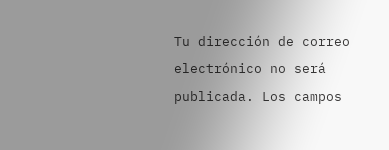Tu dirección de correo electrónico no será publicada. Los campos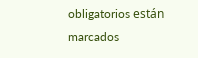obligatorios están marcados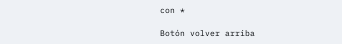con *

Botón volver arriba